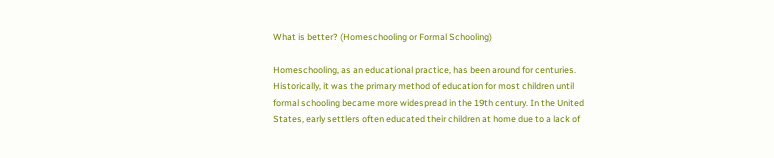What is better? (Homeschooling or Formal Schooling)

Homeschooling, as an educational practice, has been around for centuries. Historically, it was the primary method of education for most children until formal schooling became more widespread in the 19th century. In the United States, early settlers often educated their children at home due to a lack of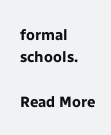formal schools.

Read More